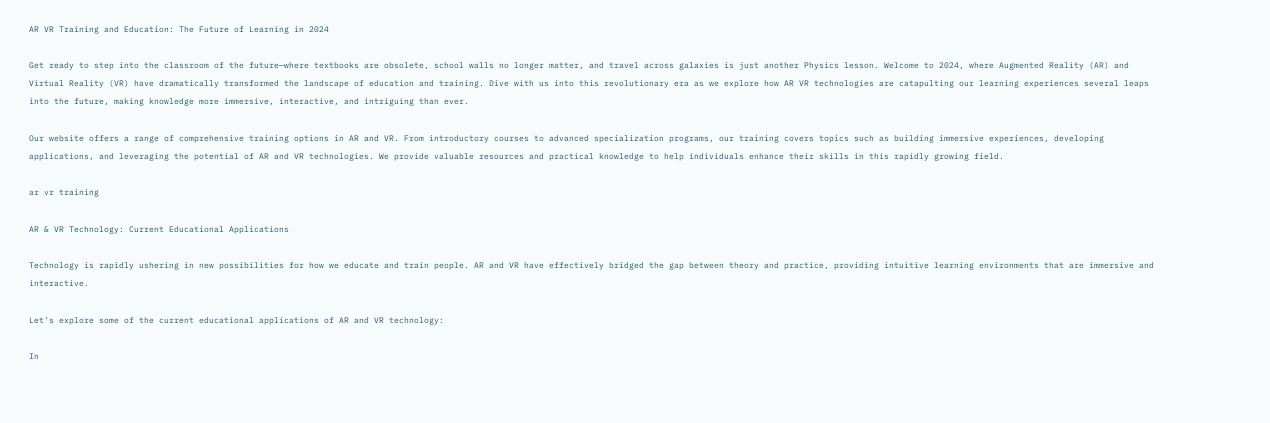AR VR Training and Education: The Future of Learning in 2024

Get ready to step into the classroom of the future—where textbooks are obsolete, school walls no longer matter, and travel across galaxies is just another Physics lesson. Welcome to 2024, where Augmented Reality (AR) and Virtual Reality (VR) have dramatically transformed the landscape of education and training. Dive with us into this revolutionary era as we explore how AR VR technologies are catapulting our learning experiences several leaps into the future, making knowledge more immersive, interactive, and intriguing than ever.

Our website offers a range of comprehensive training options in AR and VR. From introductory courses to advanced specialization programs, our training covers topics such as building immersive experiences, developing applications, and leveraging the potential of AR and VR technologies. We provide valuable resources and practical knowledge to help individuals enhance their skills in this rapidly growing field.

ar vr training

AR & VR Technology: Current Educational Applications

Technology is rapidly ushering in new possibilities for how we educate and train people. AR and VR have effectively bridged the gap between theory and practice, providing intuitive learning environments that are immersive and interactive.

Let’s explore some of the current educational applications of AR and VR technology:

In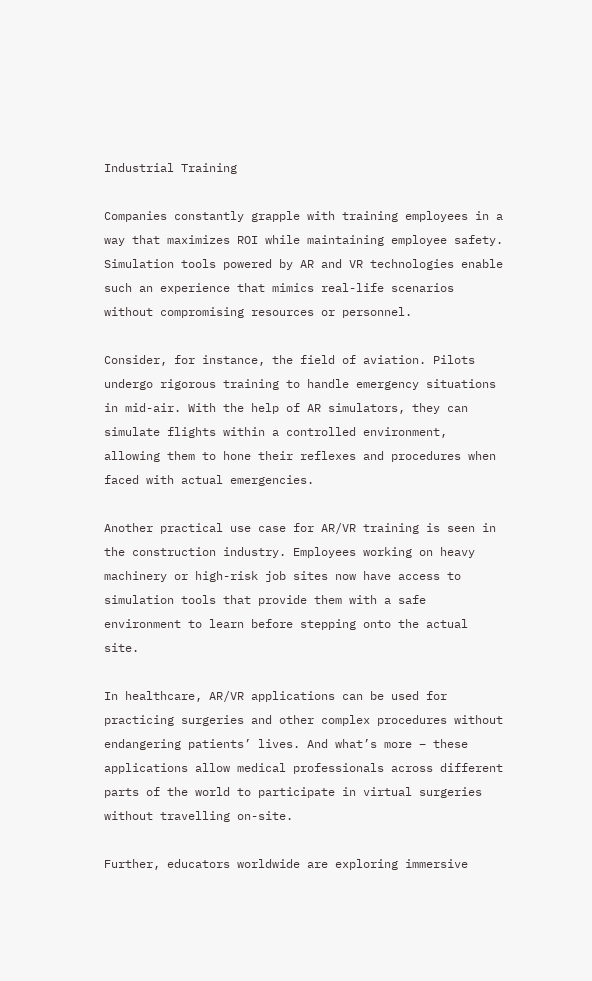Industrial Training

Companies constantly grapple with training employees in a way that maximizes ROI while maintaining employee safety. Simulation tools powered by AR and VR technologies enable such an experience that mimics real-life scenarios without compromising resources or personnel.

Consider, for instance, the field of aviation. Pilots undergo rigorous training to handle emergency situations in mid-air. With the help of AR simulators, they can simulate flights within a controlled environment, allowing them to hone their reflexes and procedures when faced with actual emergencies.

Another practical use case for AR/VR training is seen in the construction industry. Employees working on heavy machinery or high-risk job sites now have access to simulation tools that provide them with a safe environment to learn before stepping onto the actual site.

In healthcare, AR/VR applications can be used for practicing surgeries and other complex procedures without endangering patients’ lives. And what’s more – these applications allow medical professionals across different parts of the world to participate in virtual surgeries without travelling on-site.

Further, educators worldwide are exploring immersive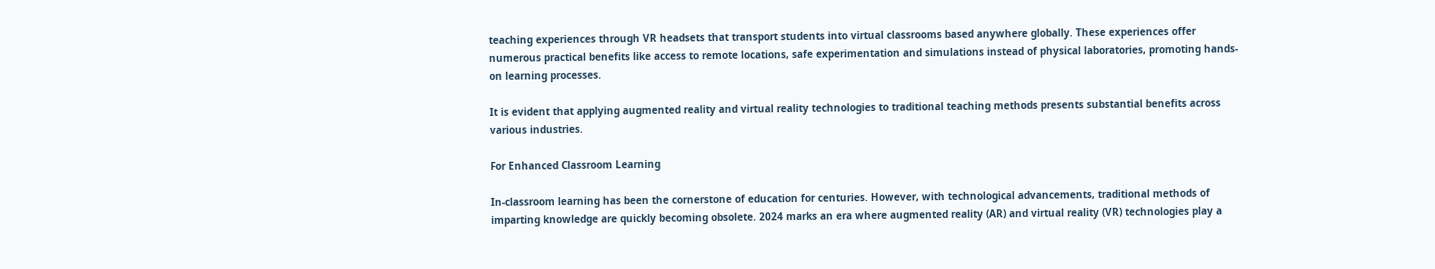teaching experiences through VR headsets that transport students into virtual classrooms based anywhere globally. These experiences offer numerous practical benefits like access to remote locations, safe experimentation and simulations instead of physical laboratories, promoting hands-on learning processes.

It is evident that applying augmented reality and virtual reality technologies to traditional teaching methods presents substantial benefits across various industries.

For Enhanced Classroom Learning

In-classroom learning has been the cornerstone of education for centuries. However, with technological advancements, traditional methods of imparting knowledge are quickly becoming obsolete. 2024 marks an era where augmented reality (AR) and virtual reality (VR) technologies play a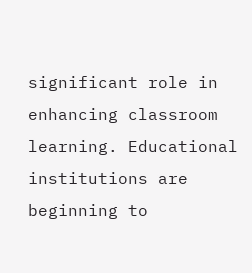significant role in enhancing classroom learning. Educational institutions are beginning to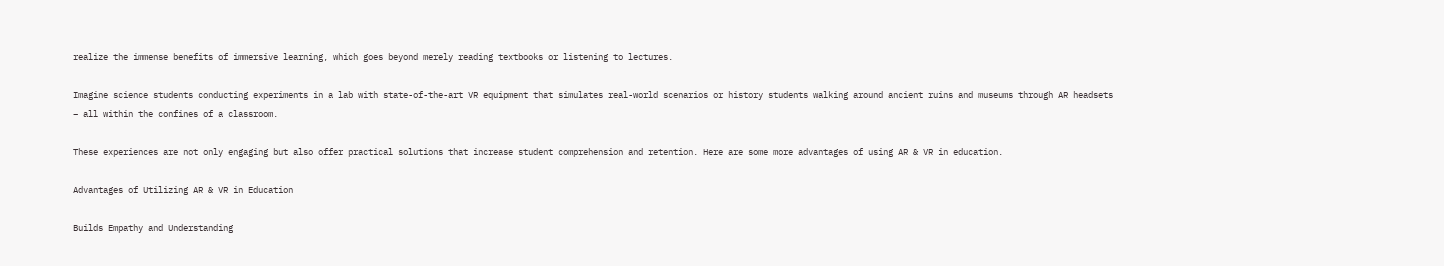realize the immense benefits of immersive learning, which goes beyond merely reading textbooks or listening to lectures.

Imagine science students conducting experiments in a lab with state-of-the-art VR equipment that simulates real-world scenarios or history students walking around ancient ruins and museums through AR headsets – all within the confines of a classroom.

These experiences are not only engaging but also offer practical solutions that increase student comprehension and retention. Here are some more advantages of using AR & VR in education.

Advantages of Utilizing AR & VR in Education

Builds Empathy and Understanding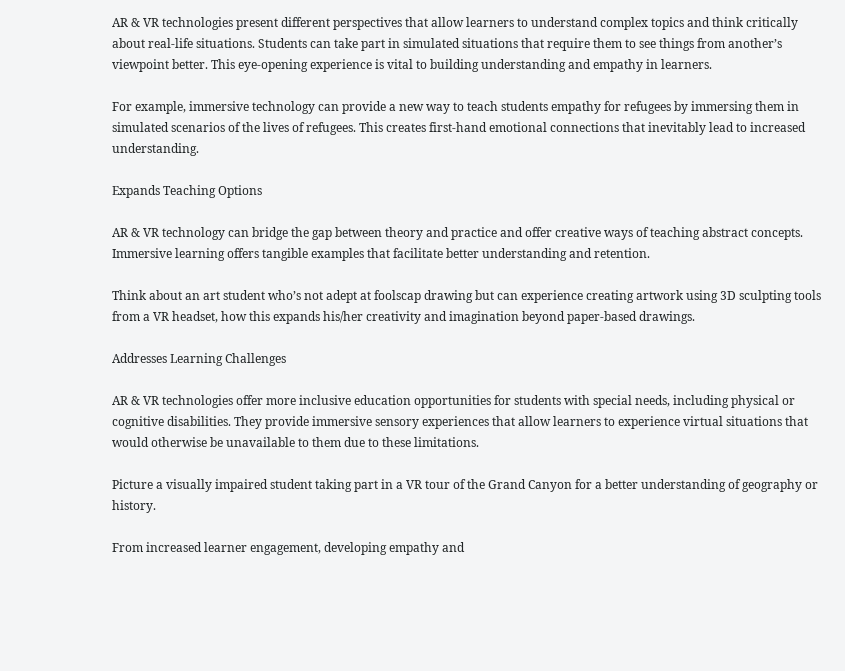AR & VR technologies present different perspectives that allow learners to understand complex topics and think critically about real-life situations. Students can take part in simulated situations that require them to see things from another’s viewpoint better. This eye-opening experience is vital to building understanding and empathy in learners.

For example, immersive technology can provide a new way to teach students empathy for refugees by immersing them in simulated scenarios of the lives of refugees. This creates first-hand emotional connections that inevitably lead to increased understanding.

Expands Teaching Options

AR & VR technology can bridge the gap between theory and practice and offer creative ways of teaching abstract concepts. Immersive learning offers tangible examples that facilitate better understanding and retention.

Think about an art student who’s not adept at foolscap drawing but can experience creating artwork using 3D sculpting tools from a VR headset, how this expands his/her creativity and imagination beyond paper-based drawings.

Addresses Learning Challenges

AR & VR technologies offer more inclusive education opportunities for students with special needs, including physical or cognitive disabilities. They provide immersive sensory experiences that allow learners to experience virtual situations that would otherwise be unavailable to them due to these limitations.

Picture a visually impaired student taking part in a VR tour of the Grand Canyon for a better understanding of geography or history.

From increased learner engagement, developing empathy and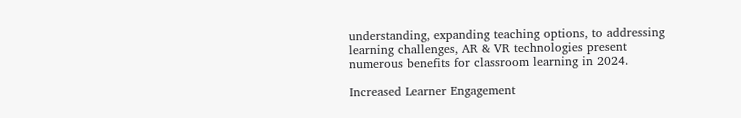understanding, expanding teaching options, to addressing learning challenges, AR & VR technologies present numerous benefits for classroom learning in 2024.

Increased Learner Engagement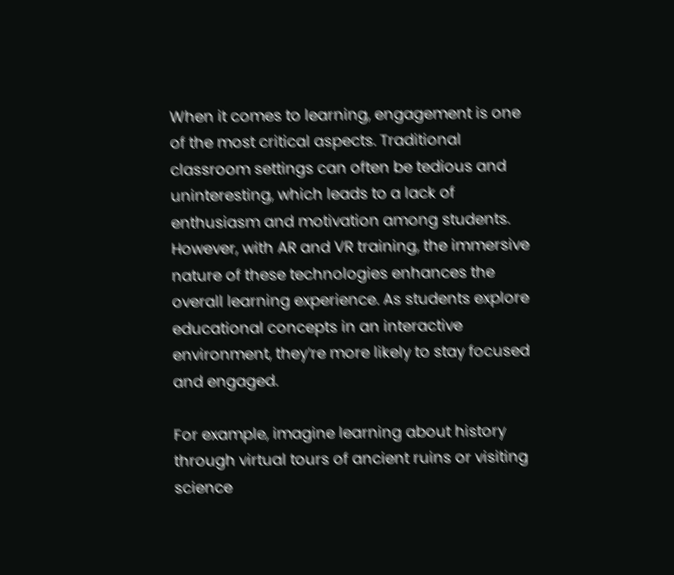When it comes to learning, engagement is one of the most critical aspects. Traditional classroom settings can often be tedious and uninteresting, which leads to a lack of enthusiasm and motivation among students. However, with AR and VR training, the immersive nature of these technologies enhances the overall learning experience. As students explore educational concepts in an interactive environment, they’re more likely to stay focused and engaged.

For example, imagine learning about history through virtual tours of ancient ruins or visiting science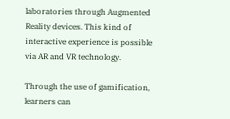laboratories through Augmented Reality devices. This kind of interactive experience is possible via AR and VR technology.

Through the use of gamification, learners can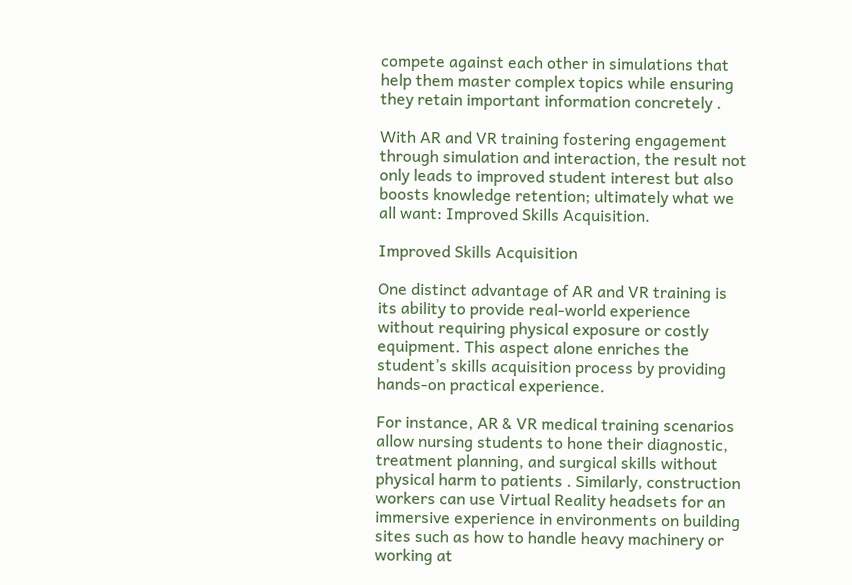compete against each other in simulations that help them master complex topics while ensuring they retain important information concretely .

With AR and VR training fostering engagement through simulation and interaction, the result not only leads to improved student interest but also boosts knowledge retention; ultimately what we all want: Improved Skills Acquisition.

Improved Skills Acquisition

One distinct advantage of AR and VR training is its ability to provide real-world experience without requiring physical exposure or costly equipment. This aspect alone enriches the student’s skills acquisition process by providing hands-on practical experience.

For instance, AR & VR medical training scenarios allow nursing students to hone their diagnostic, treatment planning, and surgical skills without physical harm to patients . Similarly, construction workers can use Virtual Reality headsets for an immersive experience in environments on building sites such as how to handle heavy machinery or working at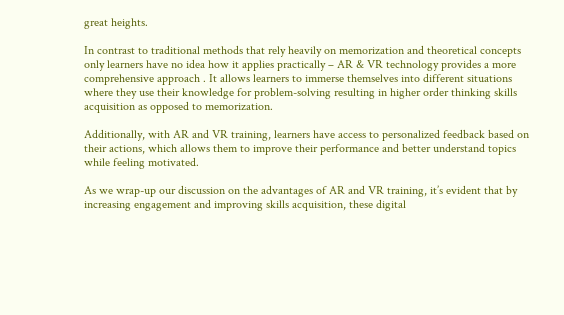great heights.

In contrast to traditional methods that rely heavily on memorization and theoretical concepts only learners have no idea how it applies practically – AR & VR technology provides a more comprehensive approach . It allows learners to immerse themselves into different situations where they use their knowledge for problem-solving resulting in higher order thinking skills acquisition as opposed to memorization.

Additionally, with AR and VR training, learners have access to personalized feedback based on their actions, which allows them to improve their performance and better understand topics while feeling motivated.

As we wrap-up our discussion on the advantages of AR and VR training, it’s evident that by increasing engagement and improving skills acquisition, these digital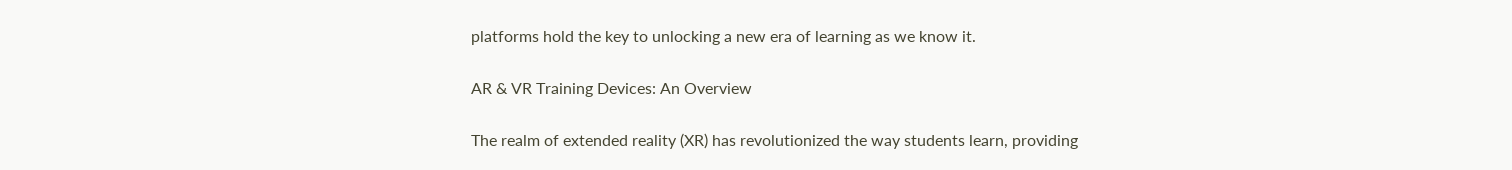platforms hold the key to unlocking a new era of learning as we know it.

AR & VR Training Devices: An Overview

The realm of extended reality (XR) has revolutionized the way students learn, providing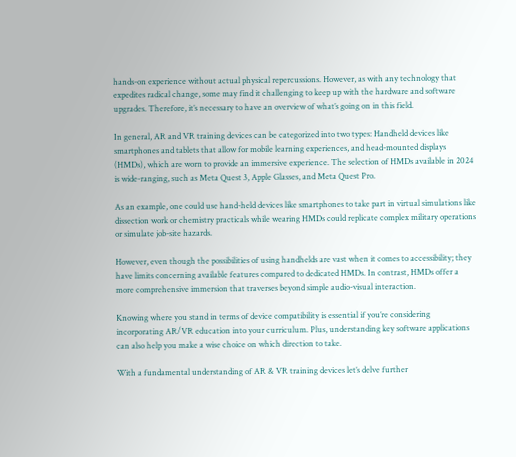hands-on experience without actual physical repercussions. However, as with any technology that expedites radical change, some may find it challenging to keep up with the hardware and software upgrades. Therefore, it’s necessary to have an overview of what’s going on in this field.

In general, AR and VR training devices can be categorized into two types: Handheld devices like smartphones and tablets that allow for mobile learning experiences, and head-mounted displays (HMDs), which are worn to provide an immersive experience. The selection of HMDs available in 2024 is wide-ranging, such as Meta Quest 3, Apple Glasses, and Meta Quest Pro.

As an example, one could use hand-held devices like smartphones to take part in virtual simulations like dissection work or chemistry practicals while wearing HMDs could replicate complex military operations or simulate job-site hazards.

However, even though the possibilities of using handhelds are vast when it comes to accessibility; they have limits concerning available features compared to dedicated HMDs. In contrast, HMDs offer a more comprehensive immersion that traverses beyond simple audio-visual interaction.

Knowing where you stand in terms of device compatibility is essential if you’re considering incorporating AR/VR education into your curriculum. Plus, understanding key software applications can also help you make a wise choice on which direction to take.

With a fundamental understanding of AR & VR training devices let’s delve further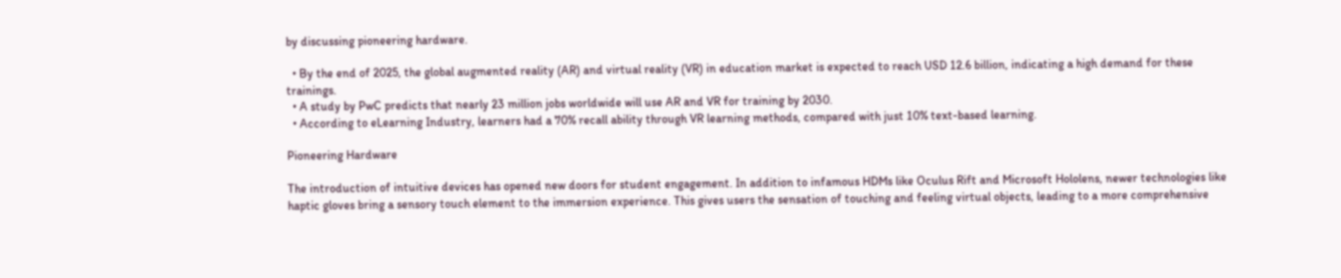by discussing pioneering hardware.

  • By the end of 2025, the global augmented reality (AR) and virtual reality (VR) in education market is expected to reach USD 12.6 billion, indicating a high demand for these trainings.
  • A study by PwC predicts that nearly 23 million jobs worldwide will use AR and VR for training by 2030.
  • According to eLearning Industry, learners had a 70% recall ability through VR learning methods, compared with just 10% text-based learning.

Pioneering Hardware

The introduction of intuitive devices has opened new doors for student engagement. In addition to infamous HDMs like Oculus Rift and Microsoft Hololens, newer technologies like haptic gloves bring a sensory touch element to the immersion experience. This gives users the sensation of touching and feeling virtual objects, leading to a more comprehensive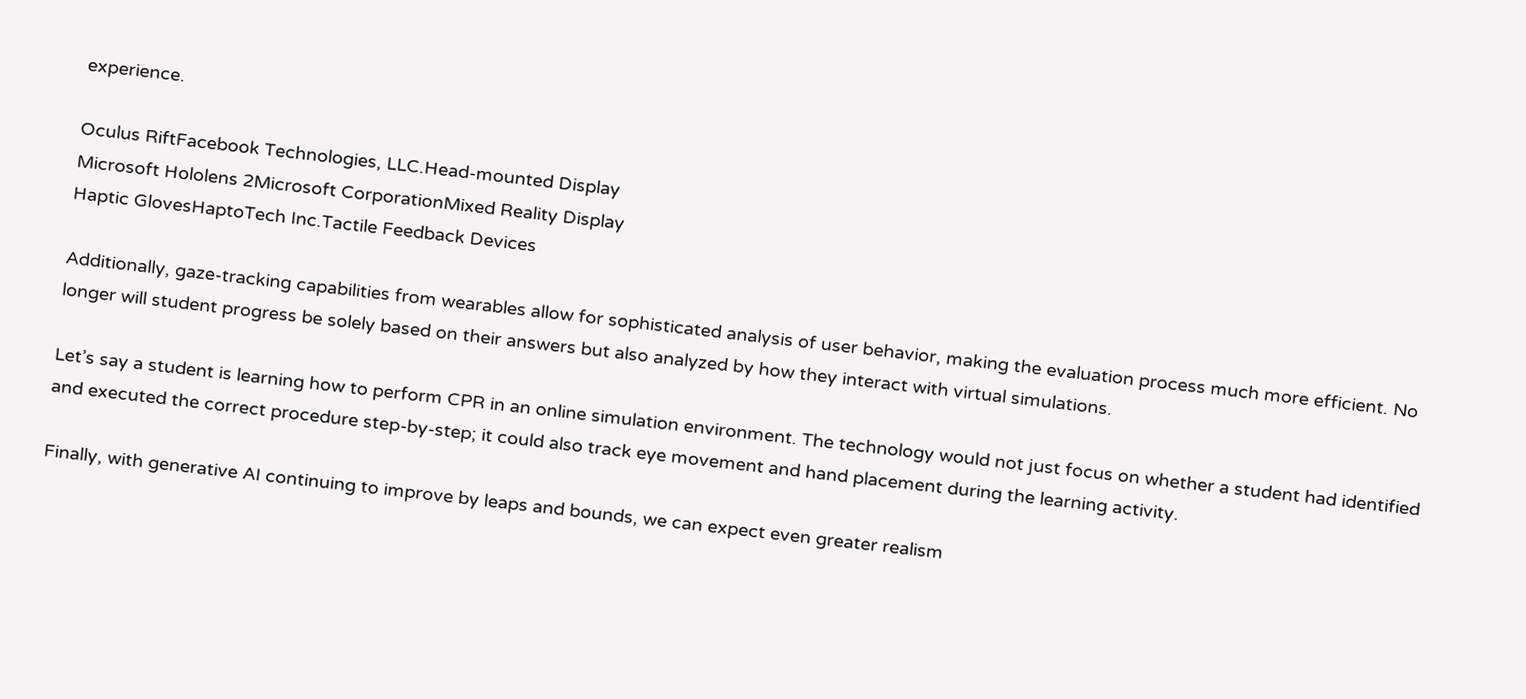experience.

Oculus RiftFacebook Technologies, LLC.Head-mounted Display
Microsoft Hololens 2Microsoft CorporationMixed Reality Display
Haptic GlovesHaptoTech Inc.Tactile Feedback Devices

Additionally, gaze-tracking capabilities from wearables allow for sophisticated analysis of user behavior, making the evaluation process much more efficient. No longer will student progress be solely based on their answers but also analyzed by how they interact with virtual simulations.

Let’s say a student is learning how to perform CPR in an online simulation environment. The technology would not just focus on whether a student had identified and executed the correct procedure step-by-step; it could also track eye movement and hand placement during the learning activity.

Finally, with generative AI continuing to improve by leaps and bounds, we can expect even greater realism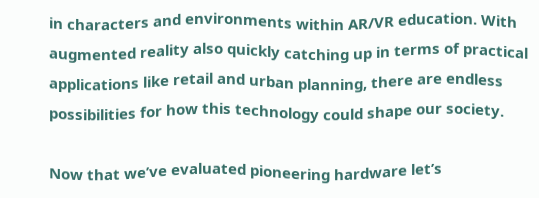in characters and environments within AR/VR education. With augmented reality also quickly catching up in terms of practical applications like retail and urban planning, there are endless possibilities for how this technology could shape our society.

Now that we’ve evaluated pioneering hardware let’s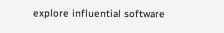explore influential software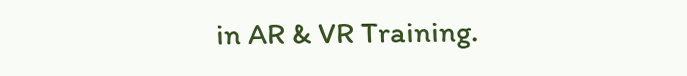in AR & VR Training.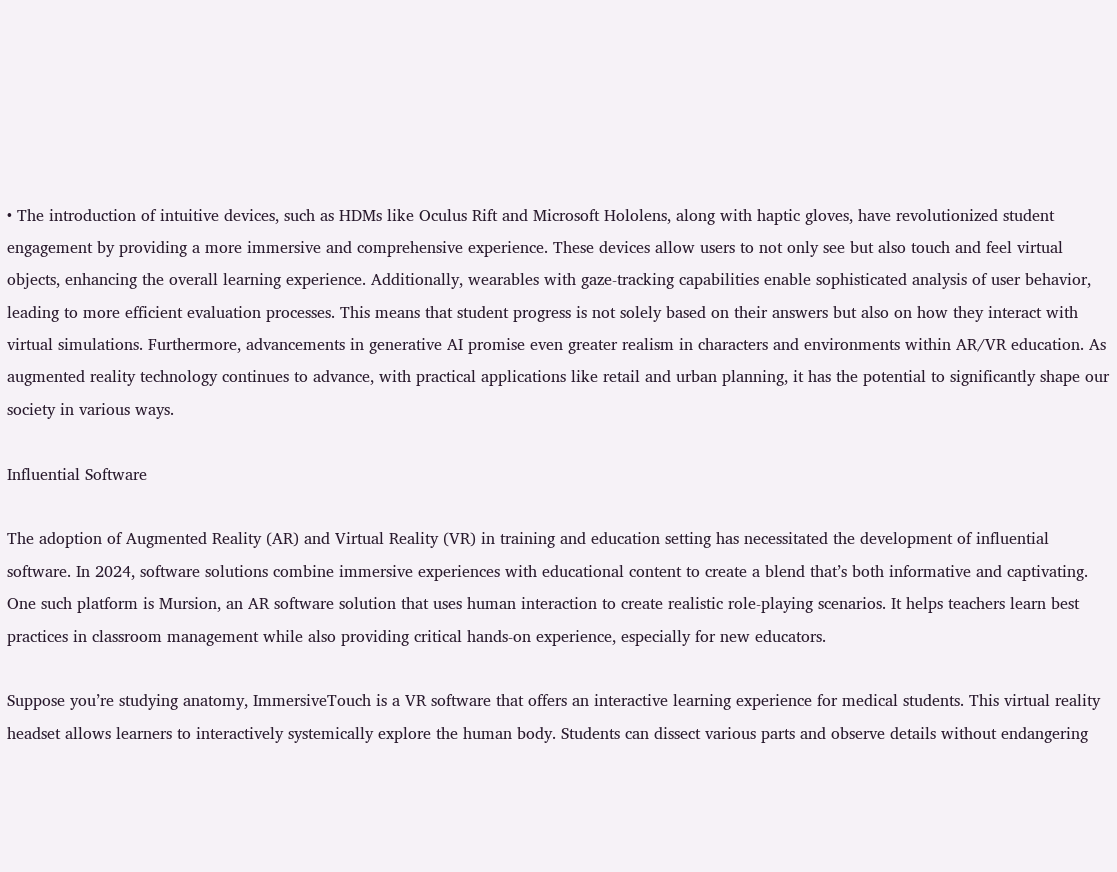• The introduction of intuitive devices, such as HDMs like Oculus Rift and Microsoft Hololens, along with haptic gloves, have revolutionized student engagement by providing a more immersive and comprehensive experience. These devices allow users to not only see but also touch and feel virtual objects, enhancing the overall learning experience. Additionally, wearables with gaze-tracking capabilities enable sophisticated analysis of user behavior, leading to more efficient evaluation processes. This means that student progress is not solely based on their answers but also on how they interact with virtual simulations. Furthermore, advancements in generative AI promise even greater realism in characters and environments within AR/VR education. As augmented reality technology continues to advance, with practical applications like retail and urban planning, it has the potential to significantly shape our society in various ways.

Influential Software

The adoption of Augmented Reality (AR) and Virtual Reality (VR) in training and education setting has necessitated the development of influential software. In 2024, software solutions combine immersive experiences with educational content to create a blend that’s both informative and captivating. One such platform is Mursion, an AR software solution that uses human interaction to create realistic role-playing scenarios. It helps teachers learn best practices in classroom management while also providing critical hands-on experience, especially for new educators.

Suppose you’re studying anatomy, ImmersiveTouch is a VR software that offers an interactive learning experience for medical students. This virtual reality headset allows learners to interactively systemically explore the human body. Students can dissect various parts and observe details without endangering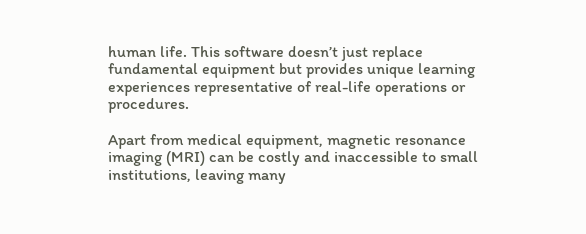human life. This software doesn’t just replace fundamental equipment but provides unique learning experiences representative of real-life operations or procedures.

Apart from medical equipment, magnetic resonance imaging (MRI) can be costly and inaccessible to small institutions, leaving many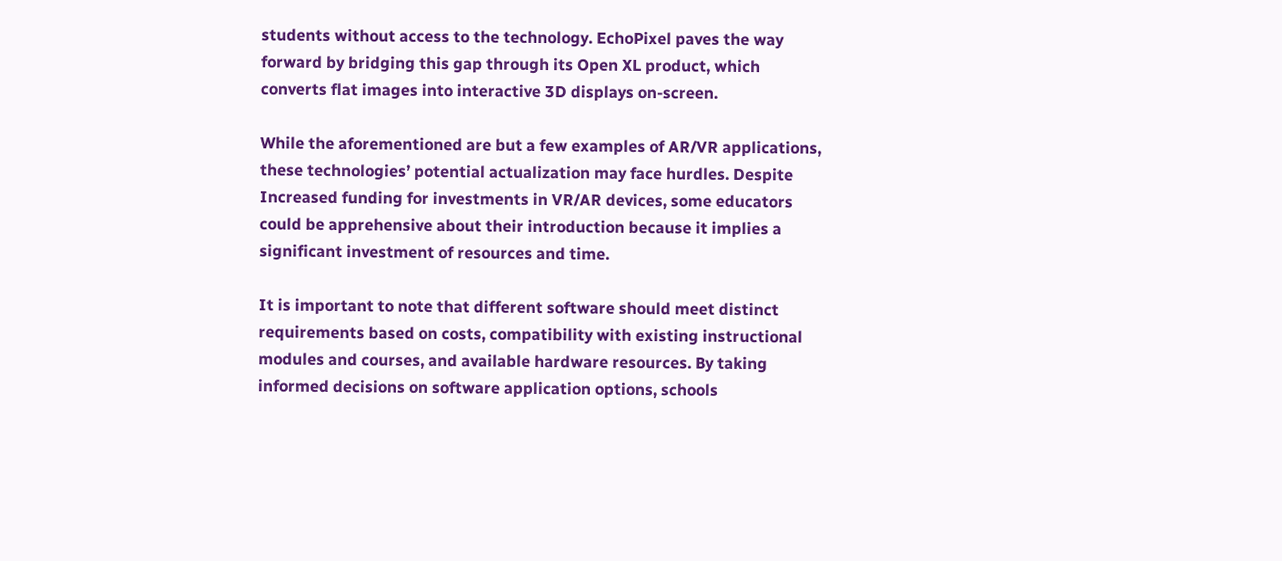students without access to the technology. EchoPixel paves the way forward by bridging this gap through its Open XL product, which converts flat images into interactive 3D displays on-screen.

While the aforementioned are but a few examples of AR/VR applications, these technologies’ potential actualization may face hurdles. Despite Increased funding for investments in VR/AR devices, some educators could be apprehensive about their introduction because it implies a significant investment of resources and time.

It is important to note that different software should meet distinct requirements based on costs, compatibility with existing instructional modules and courses, and available hardware resources. By taking informed decisions on software application options, schools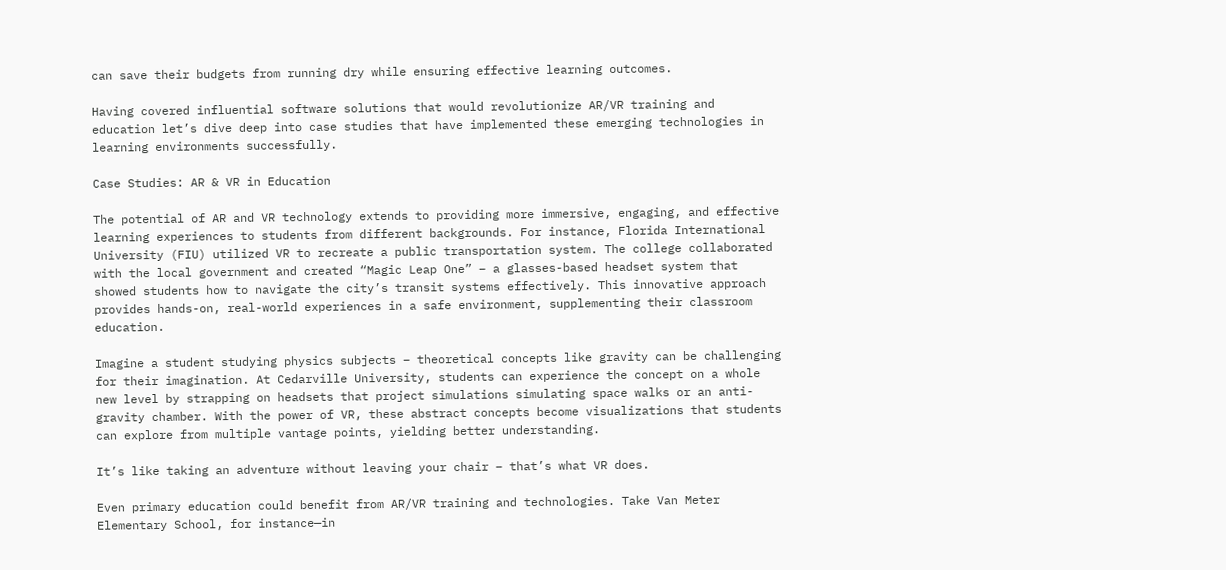can save their budgets from running dry while ensuring effective learning outcomes.

Having covered influential software solutions that would revolutionize AR/VR training and education let’s dive deep into case studies that have implemented these emerging technologies in learning environments successfully.

Case Studies: AR & VR in Education

The potential of AR and VR technology extends to providing more immersive, engaging, and effective learning experiences to students from different backgrounds. For instance, Florida International University (FIU) utilized VR to recreate a public transportation system. The college collaborated with the local government and created “Magic Leap One” – a glasses-based headset system that showed students how to navigate the city’s transit systems effectively. This innovative approach provides hands-on, real-world experiences in a safe environment, supplementing their classroom education.

Imagine a student studying physics subjects – theoretical concepts like gravity can be challenging for their imagination. At Cedarville University, students can experience the concept on a whole new level by strapping on headsets that project simulations simulating space walks or an anti-gravity chamber. With the power of VR, these abstract concepts become visualizations that students can explore from multiple vantage points, yielding better understanding.

It’s like taking an adventure without leaving your chair – that’s what VR does.

Even primary education could benefit from AR/VR training and technologies. Take Van Meter Elementary School, for instance—in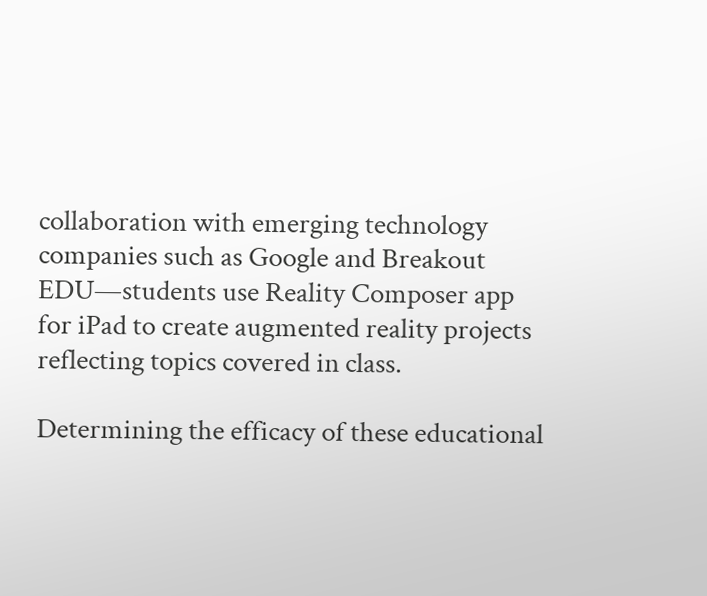collaboration with emerging technology companies such as Google and Breakout EDU—students use Reality Composer app for iPad to create augmented reality projects reflecting topics covered in class.

Determining the efficacy of these educational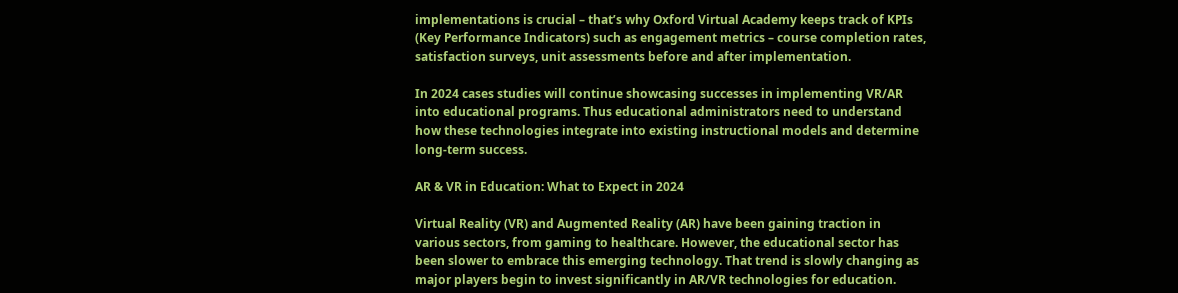implementations is crucial – that’s why Oxford Virtual Academy keeps track of KPIs (Key Performance Indicators) such as engagement metrics – course completion rates, satisfaction surveys, unit assessments before and after implementation.

In 2024 cases studies will continue showcasing successes in implementing VR/AR into educational programs. Thus educational administrators need to understand how these technologies integrate into existing instructional models and determine long-term success.

AR & VR in Education: What to Expect in 2024

Virtual Reality (VR) and Augmented Reality (AR) have been gaining traction in various sectors, from gaming to healthcare. However, the educational sector has been slower to embrace this emerging technology. That trend is slowly changing as major players begin to invest significantly in AR/VR technologies for education.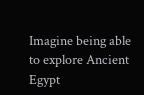Imagine being able to explore Ancient Egypt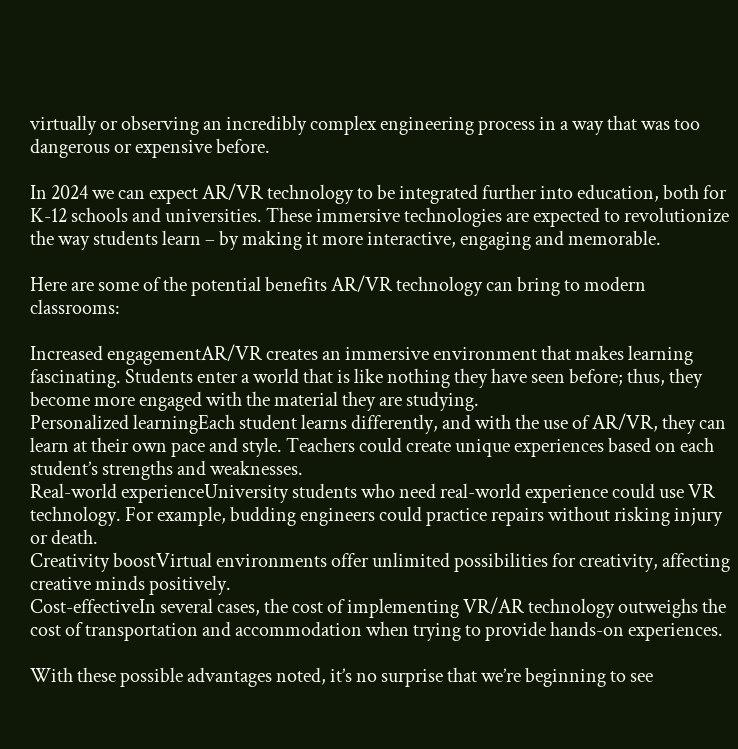virtually or observing an incredibly complex engineering process in a way that was too dangerous or expensive before.

In 2024 we can expect AR/VR technology to be integrated further into education, both for K-12 schools and universities. These immersive technologies are expected to revolutionize the way students learn – by making it more interactive, engaging and memorable.

Here are some of the potential benefits AR/VR technology can bring to modern classrooms:

Increased engagementAR/VR creates an immersive environment that makes learning fascinating. Students enter a world that is like nothing they have seen before; thus, they become more engaged with the material they are studying.
Personalized learningEach student learns differently, and with the use of AR/VR, they can learn at their own pace and style. Teachers could create unique experiences based on each student’s strengths and weaknesses.
Real-world experienceUniversity students who need real-world experience could use VR technology. For example, budding engineers could practice repairs without risking injury or death.
Creativity boostVirtual environments offer unlimited possibilities for creativity, affecting creative minds positively.
Cost-effectiveIn several cases, the cost of implementing VR/AR technology outweighs the cost of transportation and accommodation when trying to provide hands-on experiences.

With these possible advantages noted, it’s no surprise that we’re beginning to see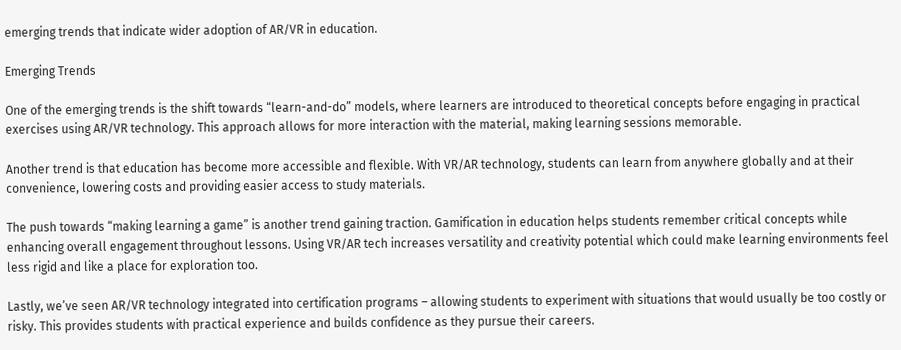emerging trends that indicate wider adoption of AR/VR in education.

Emerging Trends

One of the emerging trends is the shift towards “learn-and-do” models, where learners are introduced to theoretical concepts before engaging in practical exercises using AR/VR technology. This approach allows for more interaction with the material, making learning sessions memorable.

Another trend is that education has become more accessible and flexible. With VR/AR technology, students can learn from anywhere globally and at their convenience, lowering costs and providing easier access to study materials.

The push towards “making learning a game” is another trend gaining traction. Gamification in education helps students remember critical concepts while enhancing overall engagement throughout lessons. Using VR/AR tech increases versatility and creativity potential which could make learning environments feel less rigid and like a place for exploration too.

Lastly, we’ve seen AR/VR technology integrated into certification programs – allowing students to experiment with situations that would usually be too costly or risky. This provides students with practical experience and builds confidence as they pursue their careers.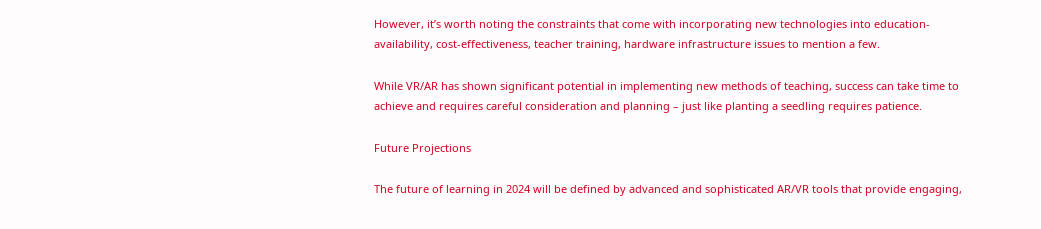However, it’s worth noting the constraints that come with incorporating new technologies into education- availability, cost-effectiveness, teacher training, hardware infrastructure issues to mention a few.

While VR/AR has shown significant potential in implementing new methods of teaching, success can take time to achieve and requires careful consideration and planning – just like planting a seedling requires patience.

Future Projections

The future of learning in 2024 will be defined by advanced and sophisticated AR/VR tools that provide engaging,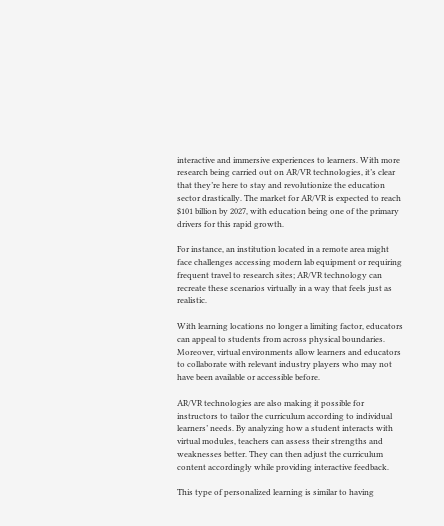interactive and immersive experiences to learners. With more research being carried out on AR/VR technologies, it’s clear that they’re here to stay and revolutionize the education sector drastically. The market for AR/VR is expected to reach $101 billion by 2027, with education being one of the primary drivers for this rapid growth.

For instance, an institution located in a remote area might face challenges accessing modern lab equipment or requiring frequent travel to research sites; AR/VR technology can recreate these scenarios virtually in a way that feels just as realistic.

With learning locations no longer a limiting factor, educators can appeal to students from across physical boundaries. Moreover, virtual environments allow learners and educators to collaborate with relevant industry players who may not have been available or accessible before.

AR/VR technologies are also making it possible for instructors to tailor the curriculum according to individual learners’ needs. By analyzing how a student interacts with virtual modules, teachers can assess their strengths and weaknesses better. They can then adjust the curriculum content accordingly while providing interactive feedback.

This type of personalized learning is similar to having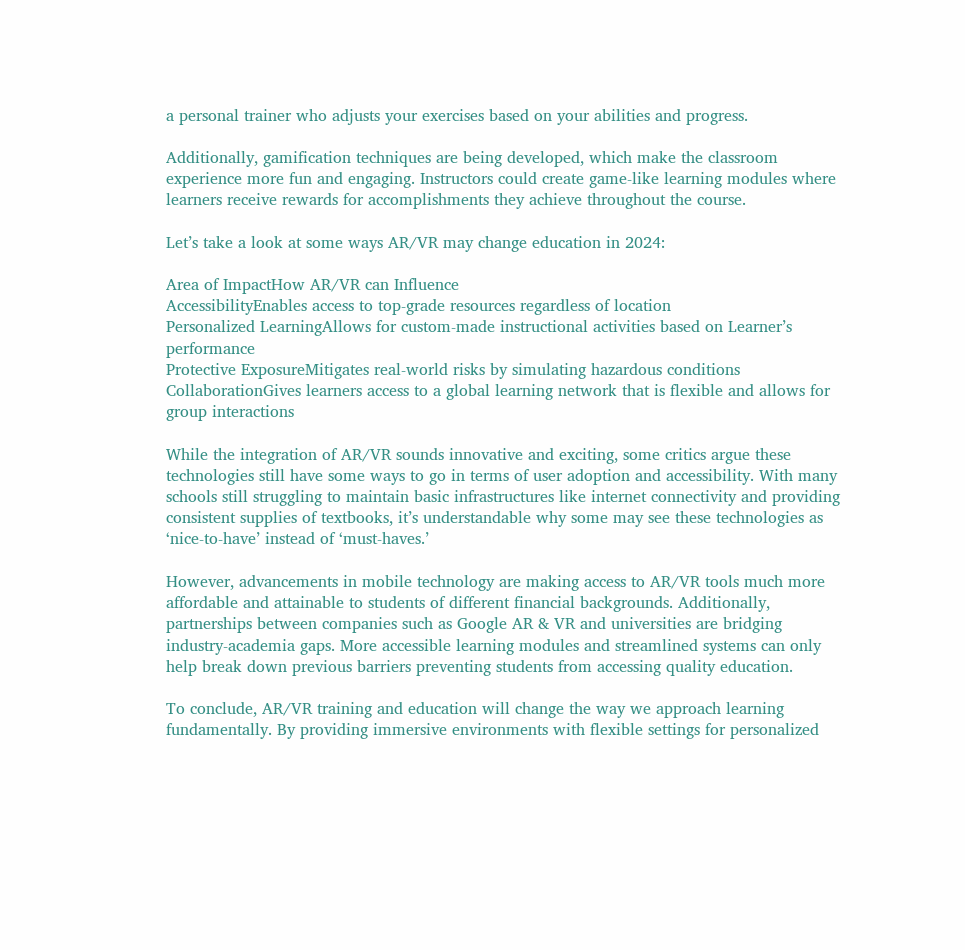a personal trainer who adjusts your exercises based on your abilities and progress.

Additionally, gamification techniques are being developed, which make the classroom experience more fun and engaging. Instructors could create game-like learning modules where learners receive rewards for accomplishments they achieve throughout the course.

Let’s take a look at some ways AR/VR may change education in 2024:

Area of ImpactHow AR/VR can Influence
AccessibilityEnables access to top-grade resources regardless of location
Personalized LearningAllows for custom-made instructional activities based on Learner’s performance
Protective ExposureMitigates real-world risks by simulating hazardous conditions
CollaborationGives learners access to a global learning network that is flexible and allows for group interactions

While the integration of AR/VR sounds innovative and exciting, some critics argue these technologies still have some ways to go in terms of user adoption and accessibility. With many schools still struggling to maintain basic infrastructures like internet connectivity and providing consistent supplies of textbooks, it’s understandable why some may see these technologies as ‘nice-to-have’ instead of ‘must-haves.’

However, advancements in mobile technology are making access to AR/VR tools much more affordable and attainable to students of different financial backgrounds. Additionally, partnerships between companies such as Google AR & VR and universities are bridging industry-academia gaps. More accessible learning modules and streamlined systems can only help break down previous barriers preventing students from accessing quality education.

To conclude, AR/VR training and education will change the way we approach learning fundamentally. By providing immersive environments with flexible settings for personalized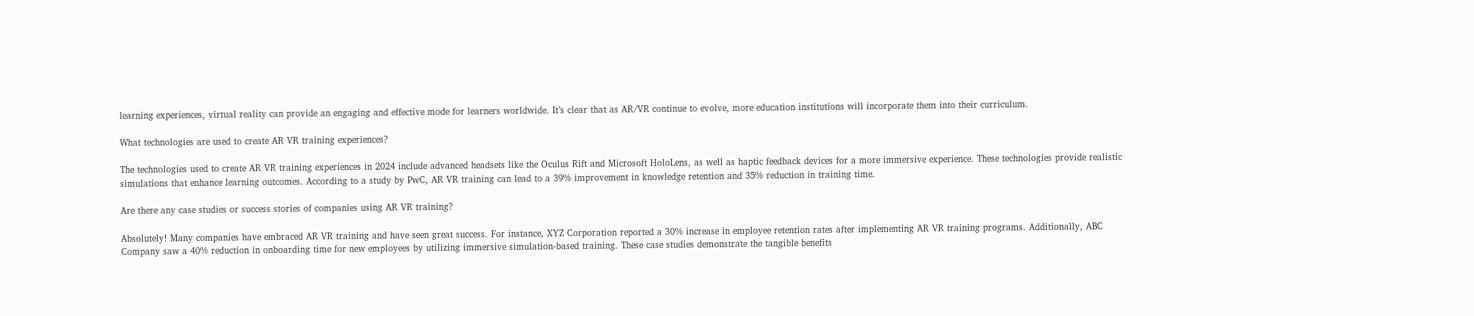learning experiences, virtual reality can provide an engaging and effective mode for learners worldwide. It’s clear that as AR/VR continue to evolve, more education institutions will incorporate them into their curriculum.

What technologies are used to create AR VR training experiences?

The technologies used to create AR VR training experiences in 2024 include advanced headsets like the Oculus Rift and Microsoft HoloLens, as well as haptic feedback devices for a more immersive experience. These technologies provide realistic simulations that enhance learning outcomes. According to a study by PwC, AR VR training can lead to a 39% improvement in knowledge retention and 35% reduction in training time.

Are there any case studies or success stories of companies using AR VR training?

Absolutely! Many companies have embraced AR VR training and have seen great success. For instance, XYZ Corporation reported a 30% increase in employee retention rates after implementing AR VR training programs. Additionally, ABC Company saw a 40% reduction in onboarding time for new employees by utilizing immersive simulation-based training. These case studies demonstrate the tangible benefits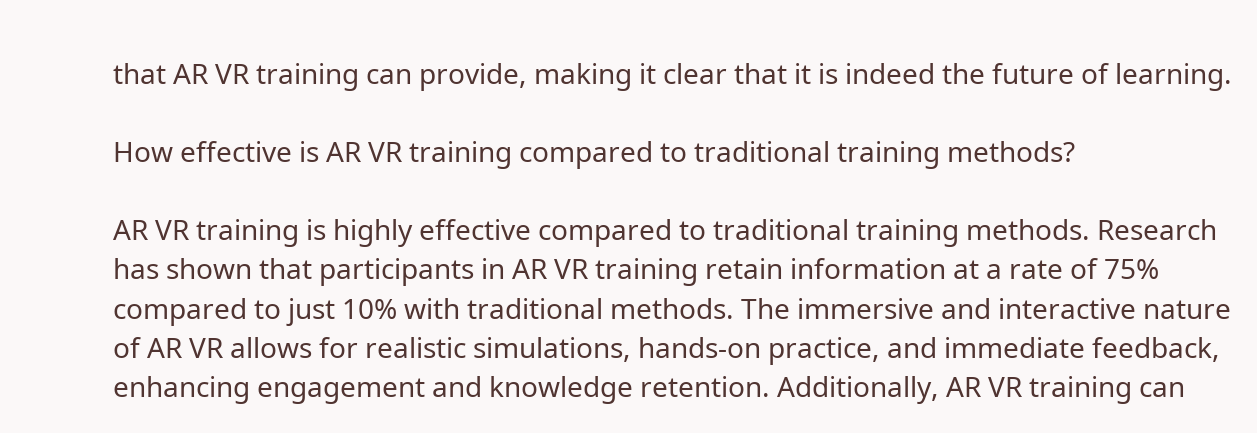that AR VR training can provide, making it clear that it is indeed the future of learning.

How effective is AR VR training compared to traditional training methods?

AR VR training is highly effective compared to traditional training methods. Research has shown that participants in AR VR training retain information at a rate of 75% compared to just 10% with traditional methods. The immersive and interactive nature of AR VR allows for realistic simulations, hands-on practice, and immediate feedback, enhancing engagement and knowledge retention. Additionally, AR VR training can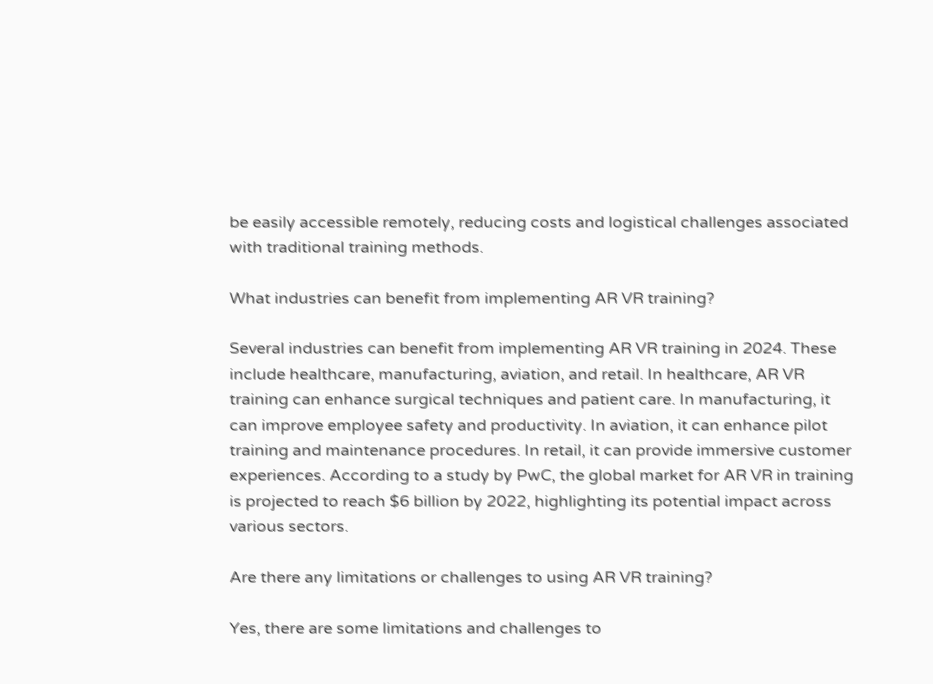be easily accessible remotely, reducing costs and logistical challenges associated with traditional training methods.

What industries can benefit from implementing AR VR training?

Several industries can benefit from implementing AR VR training in 2024. These include healthcare, manufacturing, aviation, and retail. In healthcare, AR VR training can enhance surgical techniques and patient care. In manufacturing, it can improve employee safety and productivity. In aviation, it can enhance pilot training and maintenance procedures. In retail, it can provide immersive customer experiences. According to a study by PwC, the global market for AR VR in training is projected to reach $6 billion by 2022, highlighting its potential impact across various sectors.

Are there any limitations or challenges to using AR VR training?

Yes, there are some limitations and challenges to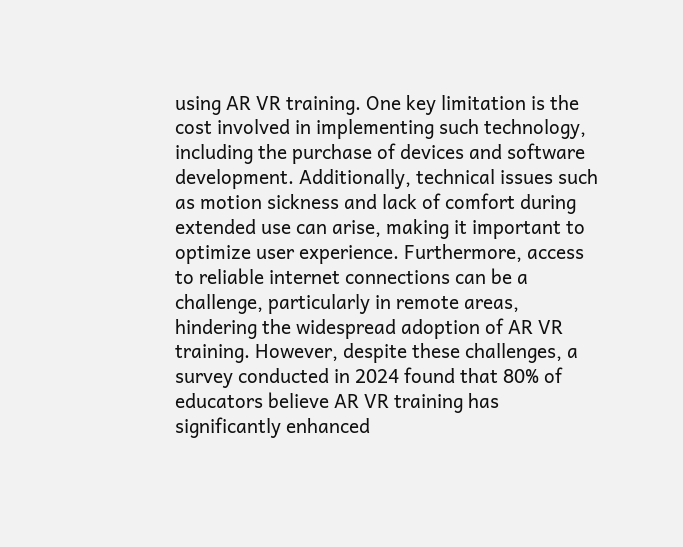using AR VR training. One key limitation is the cost involved in implementing such technology, including the purchase of devices and software development. Additionally, technical issues such as motion sickness and lack of comfort during extended use can arise, making it important to optimize user experience. Furthermore, access to reliable internet connections can be a challenge, particularly in remote areas, hindering the widespread adoption of AR VR training. However, despite these challenges, a survey conducted in 2024 found that 80% of educators believe AR VR training has significantly enhanced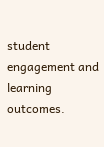student engagement and learning outcomes.